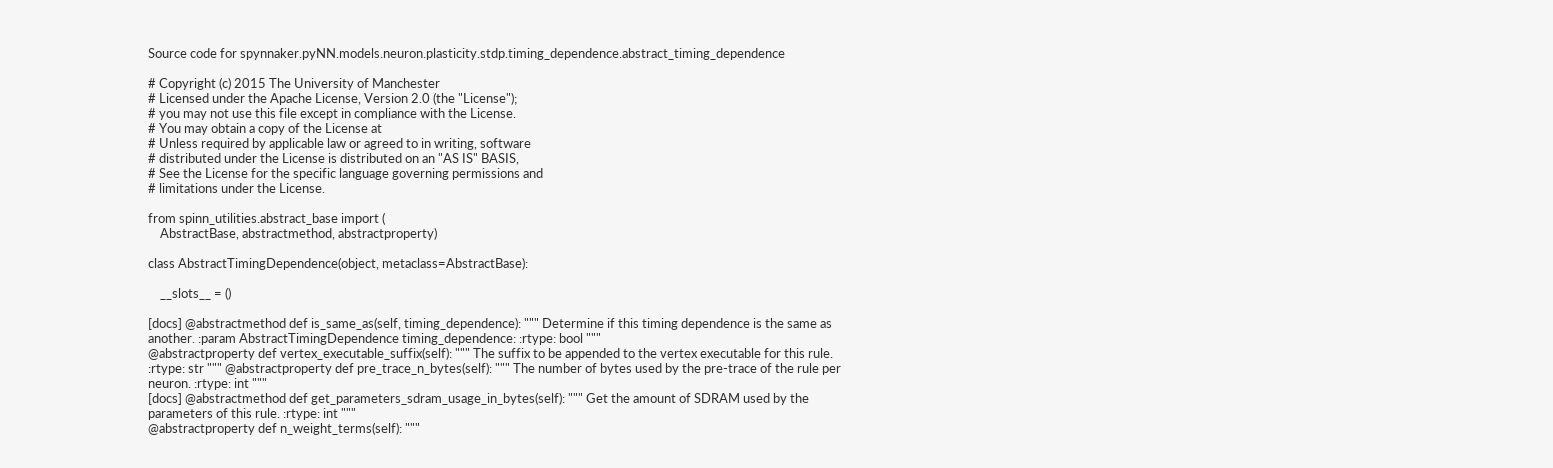Source code for spynnaker.pyNN.models.neuron.plasticity.stdp.timing_dependence.abstract_timing_dependence

# Copyright (c) 2015 The University of Manchester
# Licensed under the Apache License, Version 2.0 (the "License");
# you may not use this file except in compliance with the License.
# You may obtain a copy of the License at
# Unless required by applicable law or agreed to in writing, software
# distributed under the License is distributed on an "AS IS" BASIS,
# See the License for the specific language governing permissions and
# limitations under the License.

from spinn_utilities.abstract_base import (
    AbstractBase, abstractmethod, abstractproperty)

class AbstractTimingDependence(object, metaclass=AbstractBase):

    __slots__ = ()

[docs] @abstractmethod def is_same_as(self, timing_dependence): """ Determine if this timing dependence is the same as another. :param AbstractTimingDependence timing_dependence: :rtype: bool """
@abstractproperty def vertex_executable_suffix(self): """ The suffix to be appended to the vertex executable for this rule. :rtype: str """ @abstractproperty def pre_trace_n_bytes(self): """ The number of bytes used by the pre-trace of the rule per neuron. :rtype: int """
[docs] @abstractmethod def get_parameters_sdram_usage_in_bytes(self): """ Get the amount of SDRAM used by the parameters of this rule. :rtype: int """
@abstractproperty def n_weight_terms(self): """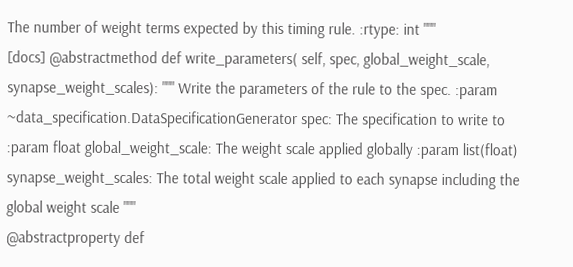The number of weight terms expected by this timing rule. :rtype: int """
[docs] @abstractmethod def write_parameters( self, spec, global_weight_scale, synapse_weight_scales): """ Write the parameters of the rule to the spec. :param ~data_specification.DataSpecificationGenerator spec: The specification to write to :param float global_weight_scale: The weight scale applied globally :param list(float) synapse_weight_scales: The total weight scale applied to each synapse including the global weight scale """
@abstractproperty def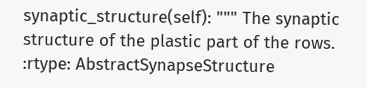synaptic_structure(self): """ The synaptic structure of the plastic part of the rows. :rtype: AbstractSynapseStructure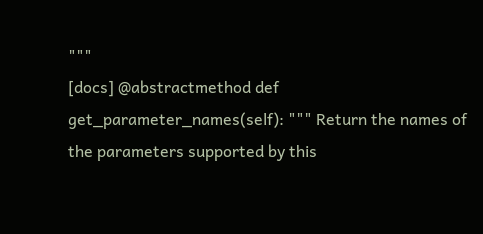"""
[docs] @abstractmethod def get_parameter_names(self): """ Return the names of the parameters supported by this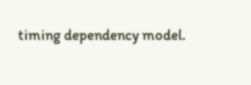timing dependency model.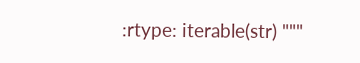:rtype: iterable(str) """